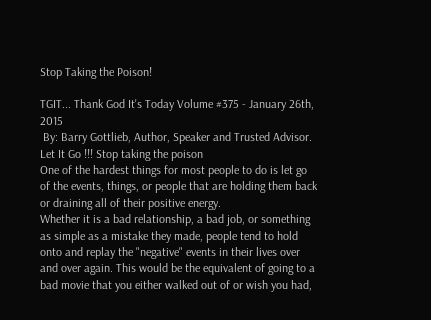Stop Taking the Poison!

TGIT... Thank God It's Today Volume #375 - January 26th, 2015
 By: Barry Gottlieb, Author, Speaker and Trusted Advisor. Let It Go !!! Stop taking the poison
One of the hardest things for most people to do is let go of the events, things, or people that are holding them back or draining all of their positive energy.
Whether it is a bad relationship, a bad job, or something as simple as a mistake they made, people tend to hold onto and replay the "negative" events in their lives over and over again. This would be the equivalent of going to a bad movie that you either walked out of or wish you had,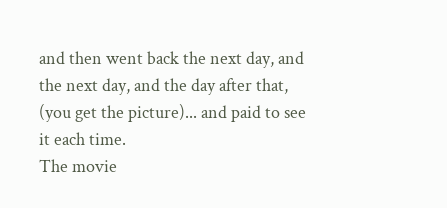and then went back the next day, and the next day, and the day after that, (you get the picture)... and paid to see it each time.
The movie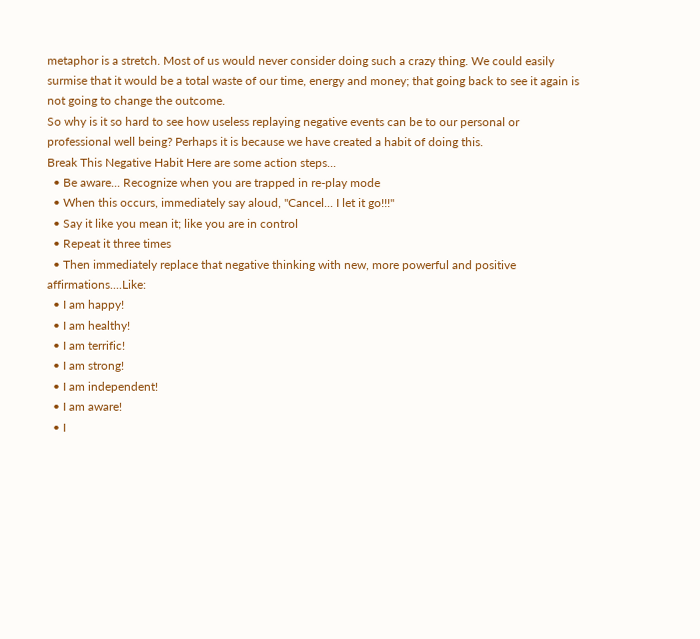metaphor is a stretch. Most of us would never consider doing such a crazy thing. We could easily surmise that it would be a total waste of our time, energy and money; that going back to see it again is not going to change the outcome.
So why is it so hard to see how useless replaying negative events can be to our personal or professional well being? Perhaps it is because we have created a habit of doing this.
Break This Negative Habit Here are some action steps...
  • Be aware... Recognize when you are trapped in re-play mode
  • When this occurs, immediately say aloud, "Cancel... I let it go!!!"
  • Say it like you mean it; like you are in control
  • Repeat it three times
  • Then immediately replace that negative thinking with new, more powerful and positive affirmations....Like:
  • I am happy!
  • I am healthy!
  • I am terrific!
  • I am strong!
  • I am independent!
  • I am aware!
  • I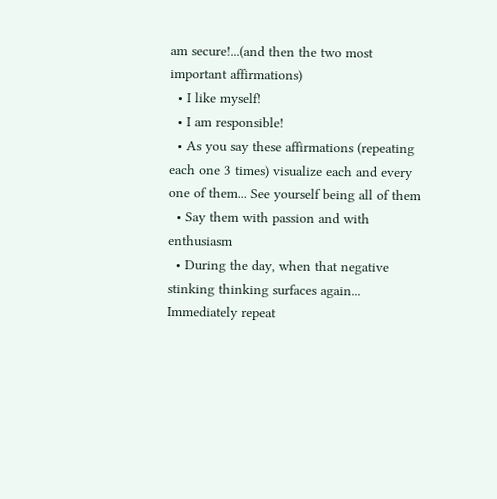am secure!...(and then the two most important affirmations)
  • I like myself!
  • I am responsible!
  • As you say these affirmations (repeating each one 3 times) visualize each and every one of them... See yourself being all of them
  • Say them with passion and with enthusiasm
  • During the day, when that negative stinking thinking surfaces again... Immediately repeat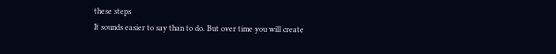these steps
It sounds easier to say than to do. But over time you will create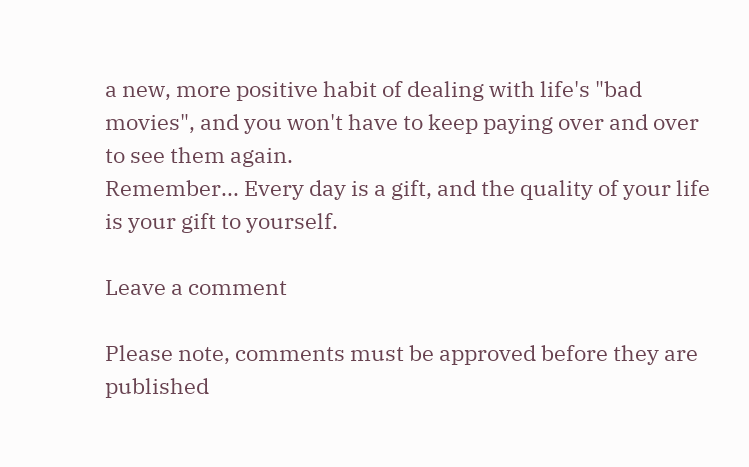a new, more positive habit of dealing with life's "bad movies", and you won't have to keep paying over and over to see them again.
Remember... Every day is a gift, and the quality of your life is your gift to yourself.

Leave a comment

Please note, comments must be approved before they are published